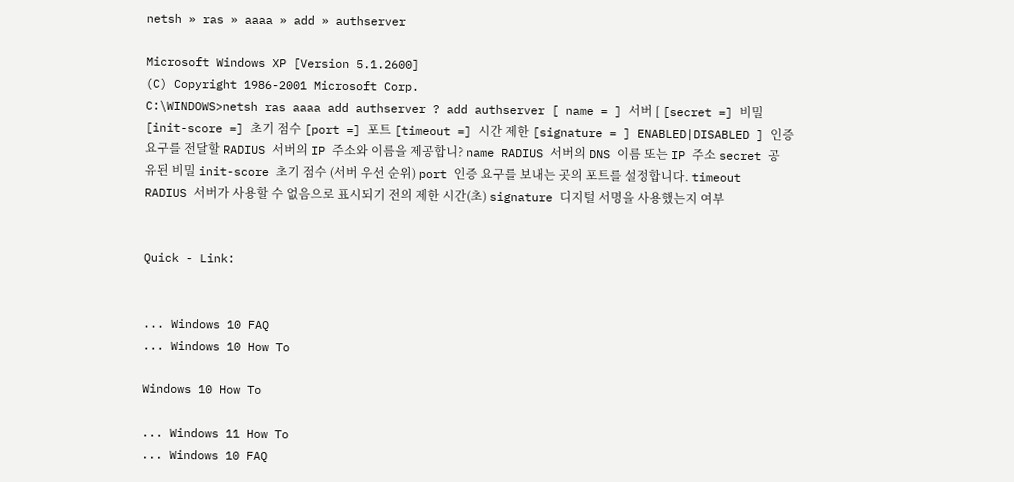netsh » ras » aaaa » add » authserver

Microsoft Windows XP [Version 5.1.2600]
(C) Copyright 1986-2001 Microsoft Corp.
C:\WINDOWS>netsh ras aaaa add authserver ? add authserver [ name = ] 서버 [ [secret =] 비밀 [init-score =] 초기 점수 [port =] 포트 [timeout =] 시간 제한 [signature = ] ENABLED|DISABLED ] 인증 요구를 전달할 RADIUS 서버의 IP 주소와 이름을 제공합니? name RADIUS 서버의 DNS 이름 또는 IP 주소 secret 공유된 비밀 init-score 초기 점수 (서버 우선 순위) port 인증 요구를 보내는 곳의 포트를 설정합니다. timeout RADIUS 서버가 사용할 수 없음으로 표시되기 전의 제한 시간(초) signature 디지털 서명을 사용했는지 여부


Quick - Link:


... Windows 10 FAQ
... Windows 10 How To

Windows 10 How To

... Windows 11 How To
... Windows 10 FAQ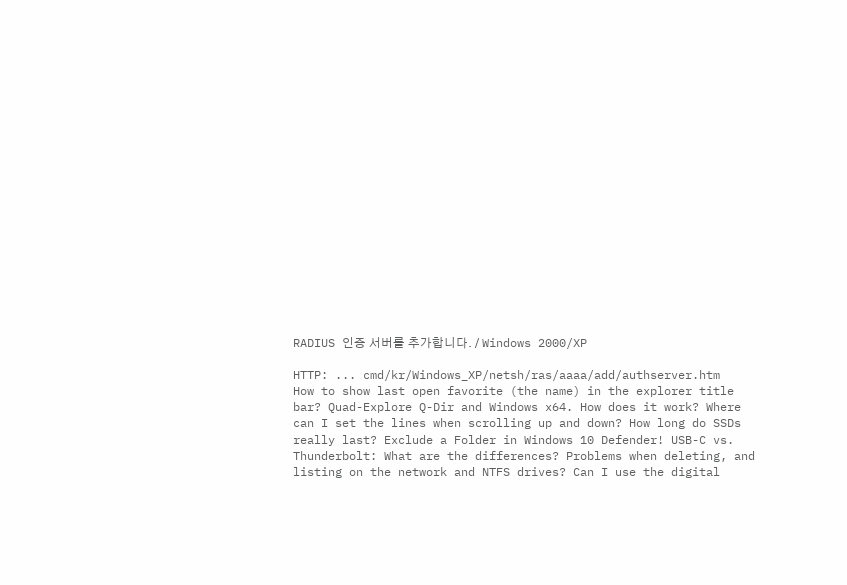RADIUS 인증 서버를 추가합니다. / Windows 2000/XP

HTTP: ... cmd/kr/Windows_XP/netsh/ras/aaaa/add/authserver.htm
How to show last open favorite (the name) in the explorer title bar? Quad-Explore Q-Dir and Windows x64. How does it work? Where can I set the lines when scrolling up and down? How long do SSDs really last? Exclude a Folder in Windows 10 Defender! USB-C vs. Thunderbolt: What are the differences? Problems when deleting, and listing on the network and NTFS drives? Can I use the digital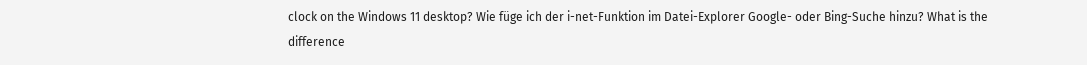clock on the Windows 11 desktop? Wie füge ich der i-net-Funktion im Datei-Explorer Google- oder Bing-Suche hinzu? What is the difference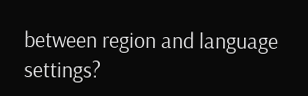between region and language settings?